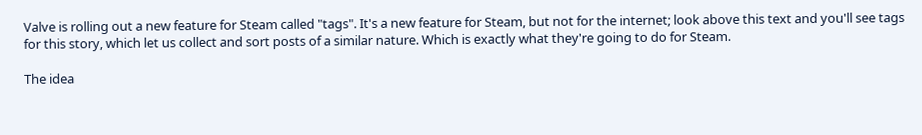Valve is rolling out a new feature for Steam called "tags". It's a new feature for Steam, but not for the internet; look above this text and you'll see tags for this story, which let us collect and sort posts of a similar nature. Which is exactly what they're going to do for Steam.

The idea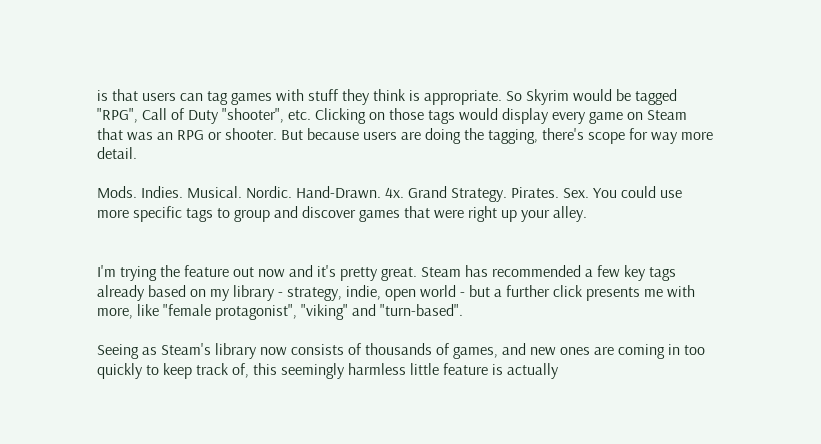is that users can tag games with stuff they think is appropriate. So Skyrim would be tagged "RPG", Call of Duty "shooter", etc. Clicking on those tags would display every game on Steam that was an RPG or shooter. But because users are doing the tagging, there's scope for way more detail.

Mods. Indies. Musical. Nordic. Hand-Drawn. 4x. Grand Strategy. Pirates. Sex. You could use more specific tags to group and discover games that were right up your alley.


I'm trying the feature out now and it's pretty great. Steam has recommended a few key tags already based on my library - strategy, indie, open world - but a further click presents me with more, like "female protagonist", "viking" and "turn-based".

Seeing as Steam's library now consists of thousands of games, and new ones are coming in too quickly to keep track of, this seemingly harmless little feature is actually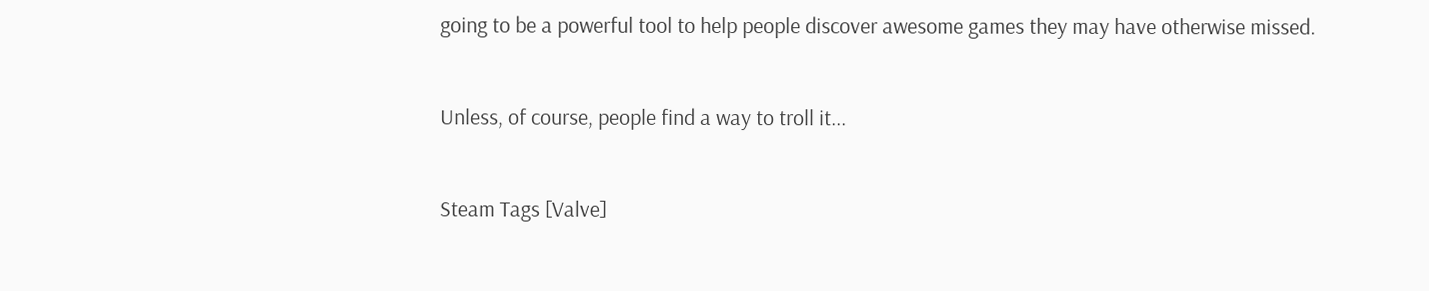going to be a powerful tool to help people discover awesome games they may have otherwise missed.


Unless, of course, people find a way to troll it...


Steam Tags [Valve]